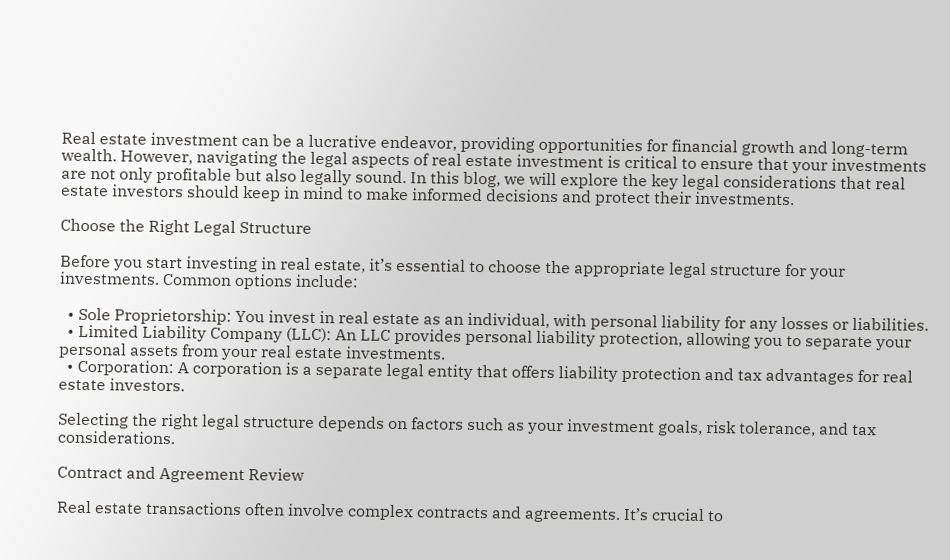Real estate investment can be a lucrative endeavor, providing opportunities for financial growth and long-term wealth. However, navigating the legal aspects of real estate investment is critical to ensure that your investments are not only profitable but also legally sound. In this blog, we will explore the key legal considerations that real estate investors should keep in mind to make informed decisions and protect their investments.

Choose the Right Legal Structure

Before you start investing in real estate, it’s essential to choose the appropriate legal structure for your investments. Common options include:

  • Sole Proprietorship: You invest in real estate as an individual, with personal liability for any losses or liabilities.
  • Limited Liability Company (LLC): An LLC provides personal liability protection, allowing you to separate your personal assets from your real estate investments.
  • Corporation: A corporation is a separate legal entity that offers liability protection and tax advantages for real estate investors.

Selecting the right legal structure depends on factors such as your investment goals, risk tolerance, and tax considerations.

Contract and Agreement Review

Real estate transactions often involve complex contracts and agreements. It’s crucial to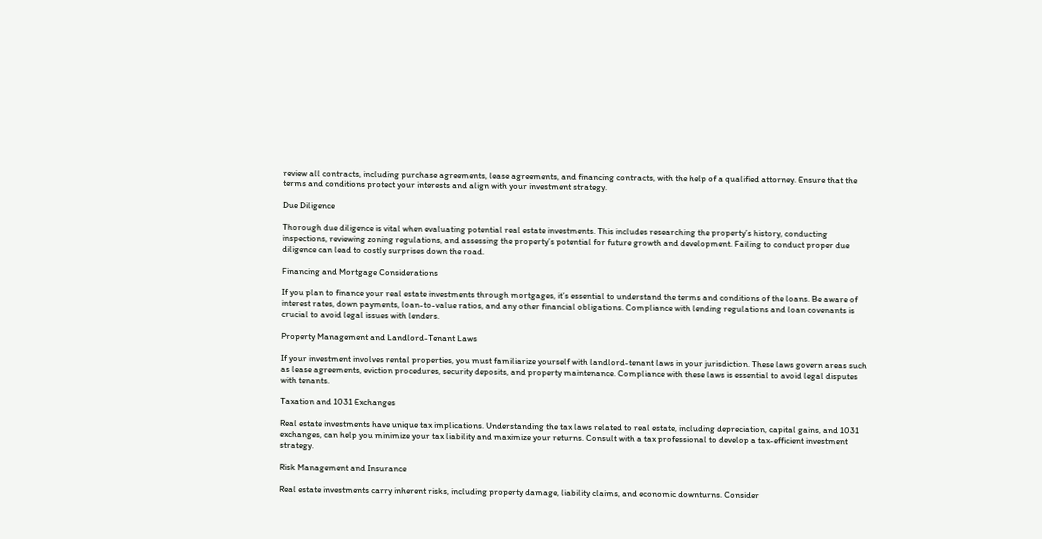review all contracts, including purchase agreements, lease agreements, and financing contracts, with the help of a qualified attorney. Ensure that the terms and conditions protect your interests and align with your investment strategy.

Due Diligence

Thorough due diligence is vital when evaluating potential real estate investments. This includes researching the property’s history, conducting inspections, reviewing zoning regulations, and assessing the property’s potential for future growth and development. Failing to conduct proper due diligence can lead to costly surprises down the road.

Financing and Mortgage Considerations

If you plan to finance your real estate investments through mortgages, it’s essential to understand the terms and conditions of the loans. Be aware of interest rates, down payments, loan-to-value ratios, and any other financial obligations. Compliance with lending regulations and loan covenants is crucial to avoid legal issues with lenders.

Property Management and Landlord-Tenant Laws

If your investment involves rental properties, you must familiarize yourself with landlord-tenant laws in your jurisdiction. These laws govern areas such as lease agreements, eviction procedures, security deposits, and property maintenance. Compliance with these laws is essential to avoid legal disputes with tenants.

Taxation and 1031 Exchanges

Real estate investments have unique tax implications. Understanding the tax laws related to real estate, including depreciation, capital gains, and 1031 exchanges, can help you minimize your tax liability and maximize your returns. Consult with a tax professional to develop a tax-efficient investment strategy.

Risk Management and Insurance

Real estate investments carry inherent risks, including property damage, liability claims, and economic downturns. Consider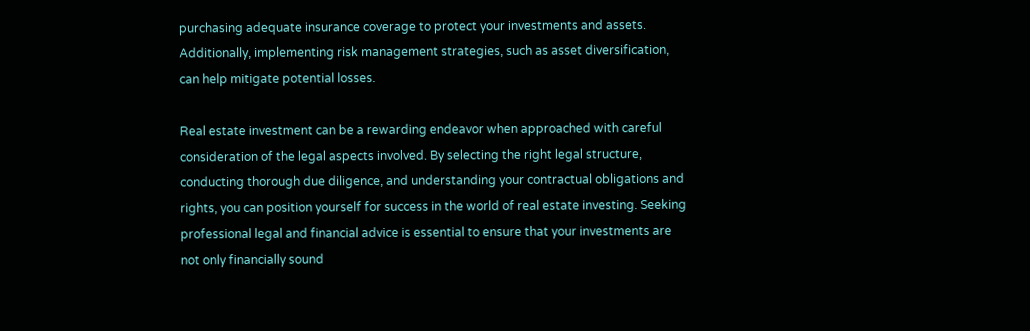purchasing adequate insurance coverage to protect your investments and assets. Additionally, implementing risk management strategies, such as asset diversification, can help mitigate potential losses.

Real estate investment can be a rewarding endeavor when approached with careful consideration of the legal aspects involved. By selecting the right legal structure, conducting thorough due diligence, and understanding your contractual obligations and rights, you can position yourself for success in the world of real estate investing. Seeking professional legal and financial advice is essential to ensure that your investments are not only financially sound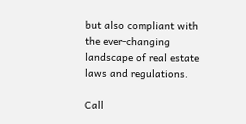but also compliant with the ever-changing landscape of real estate laws and regulations.

Call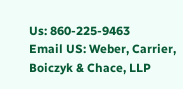Us: 860-225-9463
Email US: Weber, Carrier, Boiczyk & Chace, LLP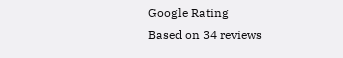Google Rating
Based on 34 reviews